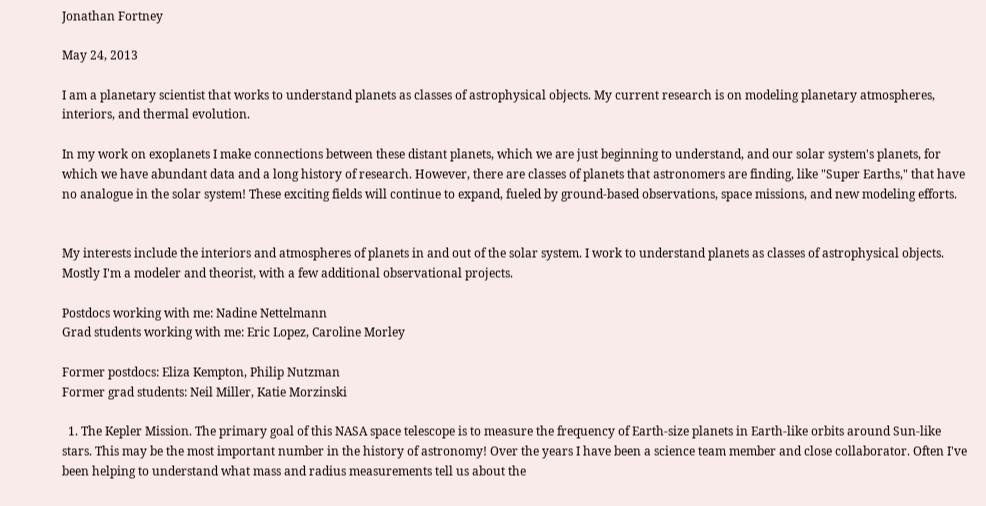Jonathan Fortney

May 24, 2013

I am a planetary scientist that works to understand planets as classes of astrophysical objects. My current research is on modeling planetary atmospheres, interiors, and thermal evolution.

In my work on exoplanets I make connections between these distant planets, which we are just beginning to understand, and our solar system's planets, for which we have abundant data and a long history of research. However, there are classes of planets that astronomers are finding, like "Super Earths," that have no analogue in the solar system! These exciting fields will continue to expand, fueled by ground-based observations, space missions, and new modeling efforts.


My interests include the interiors and atmospheres of planets in and out of the solar system. I work to understand planets as classes of astrophysical objects. Mostly I'm a modeler and theorist, with a few additional observational projects.

Postdocs working with me: Nadine Nettelmann
Grad students working with me: Eric Lopez, Caroline Morley

Former postdocs: Eliza Kempton, Philip Nutzman
Former grad students: Neil Miller, Katie Morzinski

  1. The Kepler Mission. The primary goal of this NASA space telescope is to measure the frequency of Earth-size planets in Earth-like orbits around Sun-like stars. This may be the most important number in the history of astronomy! Over the years I have been a science team member and close collaborator. Often I've been helping to understand what mass and radius measurements tell us about the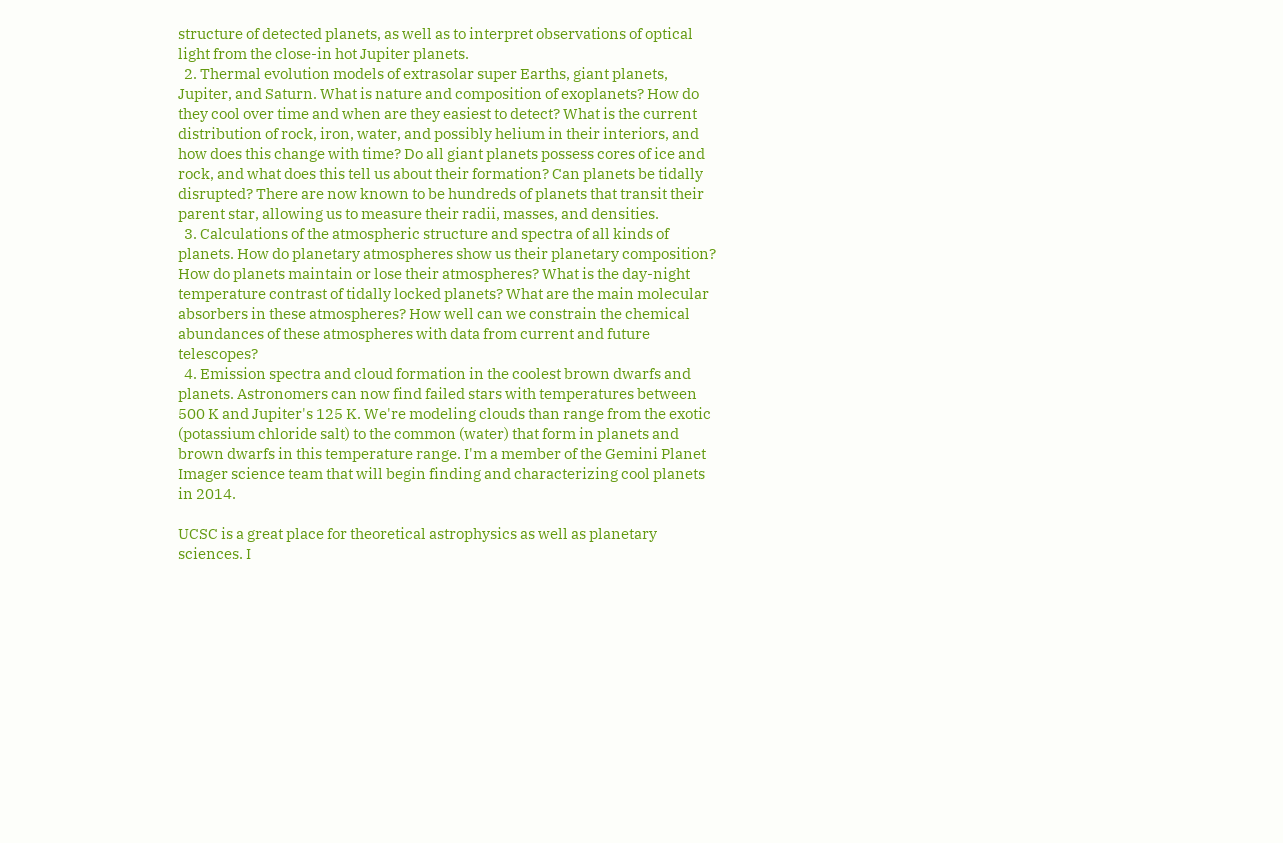structure of detected planets, as well as to interpret observations of optical light from the close-in hot Jupiter planets.
  2. Thermal evolution models of extrasolar super Earths, giant planets, Jupiter, and Saturn. What is nature and composition of exoplanets? How do they cool over time and when are they easiest to detect? What is the current distribution of rock, iron, water, and possibly helium in their interiors, and how does this change with time? Do all giant planets possess cores of ice and rock, and what does this tell us about their formation? Can planets be tidally disrupted? There are now known to be hundreds of planets that transit their parent star, allowing us to measure their radii, masses, and densities.
  3. Calculations of the atmospheric structure and spectra of all kinds of planets. How do planetary atmospheres show us their planetary composition? How do planets maintain or lose their atmospheres? What is the day-night temperature contrast of tidally locked planets? What are the main molecular absorbers in these atmospheres? How well can we constrain the chemical abundances of these atmospheres with data from current and future telescopes?
  4. Emission spectra and cloud formation in the coolest brown dwarfs and planets. Astronomers can now find failed stars with temperatures between 500 K and Jupiter's 125 K. We're modeling clouds than range from the exotic (potassium chloride salt) to the common (water) that form in planets and brown dwarfs in this temperature range. I'm a member of the Gemini Planet Imager science team that will begin finding and characterizing cool planets in 2014.

UCSC is a great place for theoretical astrophysics as well as planetary sciences. I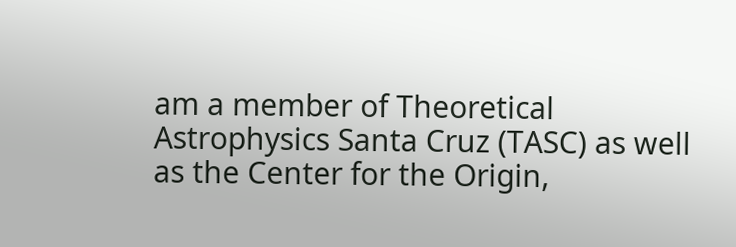am a member of Theoretical Astrophysics Santa Cruz (TASC) as well as the Center for the Origin,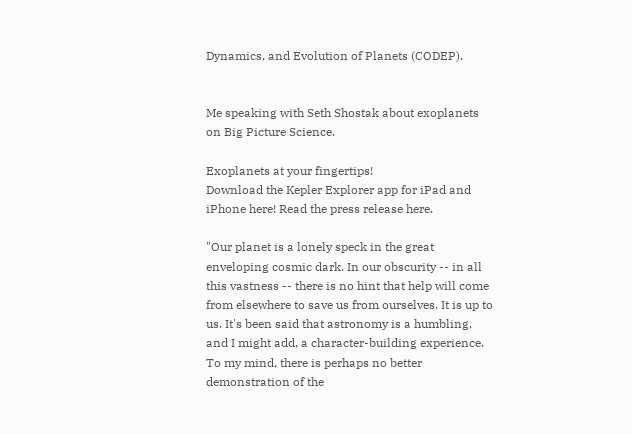Dynamics, and Evolution of Planets (CODEP).


Me speaking with Seth Shostak about exoplanets on Big Picture Science.

Exoplanets at your fingertips!
Download the Kepler Explorer app for iPad and iPhone here! Read the press release here.

"Our planet is a lonely speck in the great enveloping cosmic dark. In our obscurity -- in all this vastness -- there is no hint that help will come from elsewhere to save us from ourselves. It is up to us. It's been said that astronomy is a humbling, and I might add, a character-building experience. To my mind, there is perhaps no better demonstration of the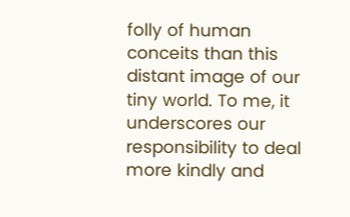folly of human conceits than this distant image of our tiny world. To me, it underscores our responsibility to deal more kindly and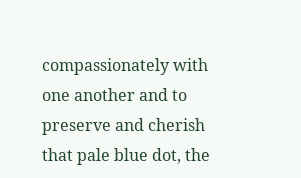compassionately with one another and to preserve and cherish that pale blue dot, the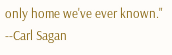only home we've ever known."
--Carl Sagan